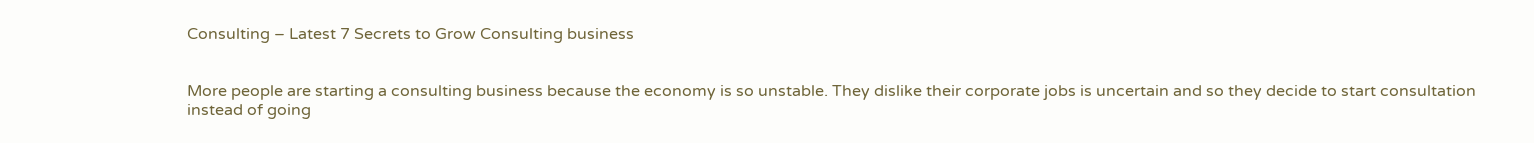Consulting – Latest 7 Secrets to Grow Consulting business


More people are starting a consulting business because the economy is so unstable. They dislike their corporate jobs is uncertain and so they decide to start consultation instead of going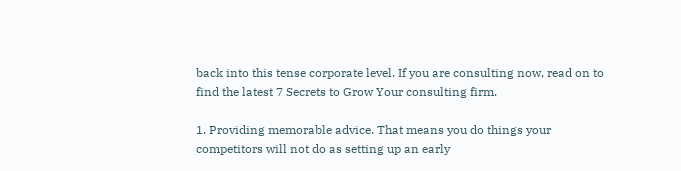back into this tense corporate level. If you are consulting now, read on to find the latest 7 Secrets to Grow Your consulting firm.

1. Providing memorable advice. That means you do things your competitors will not do as setting up an early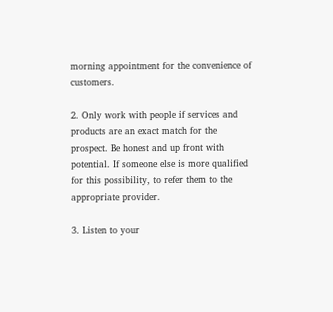morning appointment for the convenience of customers.

2. Only work with people if services and products are an exact match for the prospect. Be honest and up front with potential. If someone else is more qualified for this possibility, to refer them to the appropriate provider.

3. Listen to your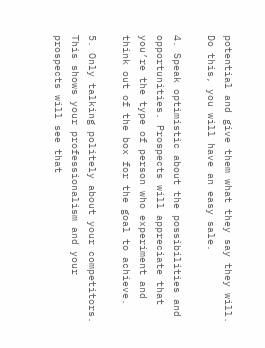potential and give them what they say they will. Do this, you will have an easy sale.

4. Speak optimistic about the possibilities and opportunities. Prospects will appreciate that you’re the type of person who experiment and think out of the box for the goal to achieve.

5. Only talking politely about your competitors. This shows your professionalism and your prospects will see that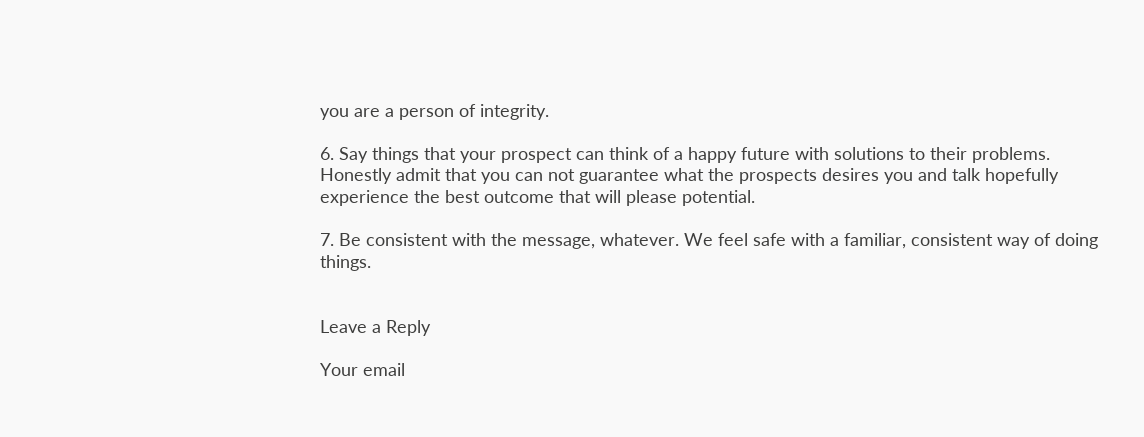you are a person of integrity.

6. Say things that your prospect can think of a happy future with solutions to their problems. Honestly admit that you can not guarantee what the prospects desires you and talk hopefully experience the best outcome that will please potential.

7. Be consistent with the message, whatever. We feel safe with a familiar, consistent way of doing things.


Leave a Reply

Your email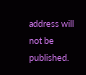address will not be published.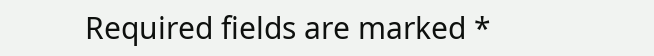Required fields are marked *